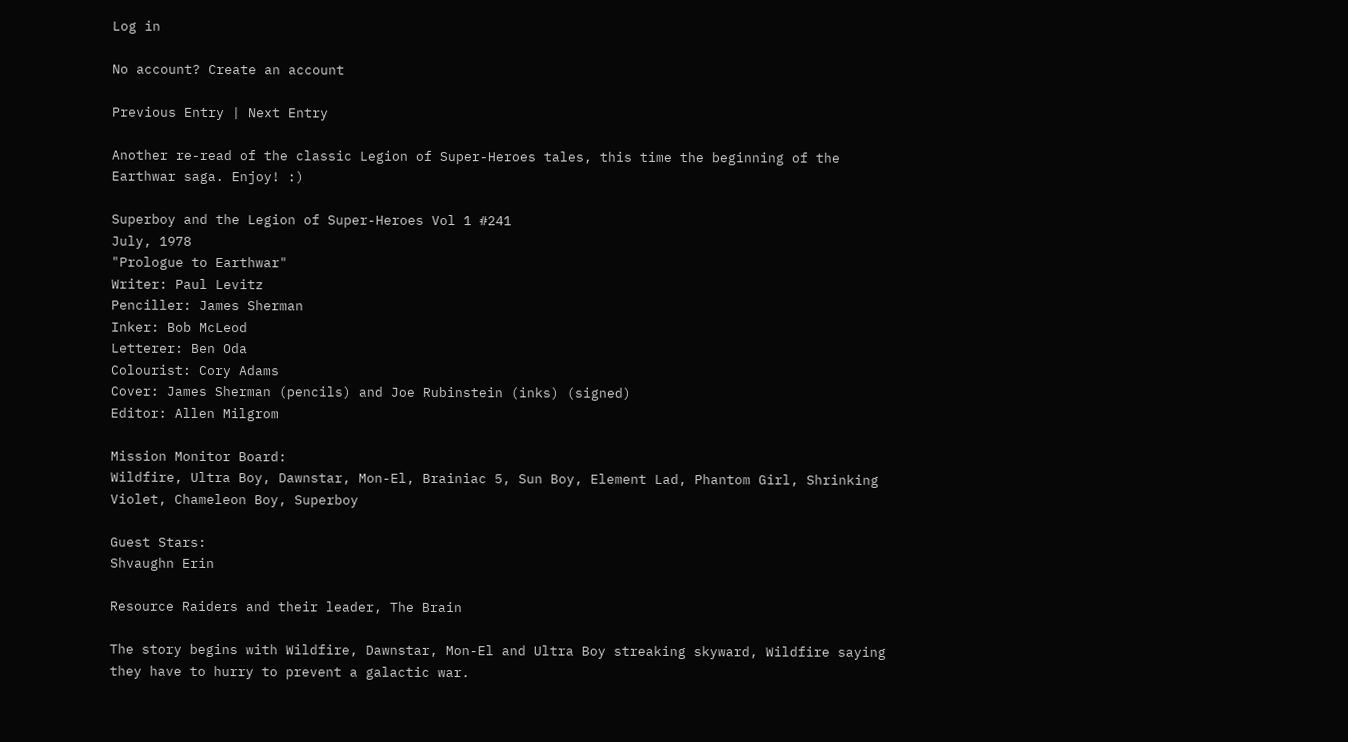Log in

No account? Create an account

Previous Entry | Next Entry

Another re-read of the classic Legion of Super-Heroes tales, this time the beginning of the Earthwar saga. Enjoy! :)

Superboy and the Legion of Super-Heroes Vol 1 #241
July, 1978
"Prologue to Earthwar"
Writer: Paul Levitz
Penciller: James Sherman
Inker: Bob McLeod
Letterer: Ben Oda
Colourist: Cory Adams
Cover: James Sherman (pencils) and Joe Rubinstein (inks) (signed)
Editor: Allen Milgrom

Mission Monitor Board:
Wildfire, Ultra Boy, Dawnstar, Mon-El, Brainiac 5, Sun Boy, Element Lad, Phantom Girl, Shrinking Violet, Chameleon Boy, Superboy

Guest Stars:
Shvaughn Erin

Resource Raiders and their leader, The Brain

The story begins with Wildfire, Dawnstar, Mon-El and Ultra Boy streaking skyward, Wildfire saying they have to hurry to prevent a galactic war.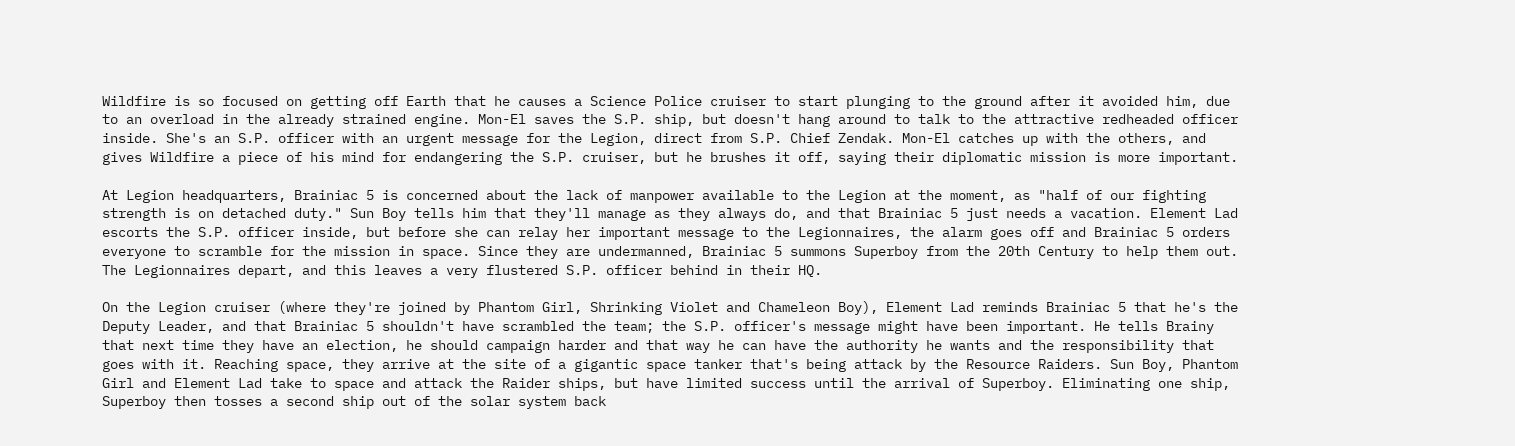Wildfire is so focused on getting off Earth that he causes a Science Police cruiser to start plunging to the ground after it avoided him, due to an overload in the already strained engine. Mon-El saves the S.P. ship, but doesn't hang around to talk to the attractive redheaded officer inside. She's an S.P. officer with an urgent message for the Legion, direct from S.P. Chief Zendak. Mon-El catches up with the others, and gives Wildfire a piece of his mind for endangering the S.P. cruiser, but he brushes it off, saying their diplomatic mission is more important.

At Legion headquarters, Brainiac 5 is concerned about the lack of manpower available to the Legion at the moment, as "half of our fighting strength is on detached duty." Sun Boy tells him that they'll manage as they always do, and that Brainiac 5 just needs a vacation. Element Lad escorts the S.P. officer inside, but before she can relay her important message to the Legionnaires, the alarm goes off and Brainiac 5 orders everyone to scramble for the mission in space. Since they are undermanned, Brainiac 5 summons Superboy from the 20th Century to help them out. The Legionnaires depart, and this leaves a very flustered S.P. officer behind in their HQ.

On the Legion cruiser (where they're joined by Phantom Girl, Shrinking Violet and Chameleon Boy), Element Lad reminds Brainiac 5 that he's the Deputy Leader, and that Brainiac 5 shouldn't have scrambled the team; the S.P. officer's message might have been important. He tells Brainy that next time they have an election, he should campaign harder and that way he can have the authority he wants and the responsibility that goes with it. Reaching space, they arrive at the site of a gigantic space tanker that's being attack by the Resource Raiders. Sun Boy, Phantom Girl and Element Lad take to space and attack the Raider ships, but have limited success until the arrival of Superboy. Eliminating one ship, Superboy then tosses a second ship out of the solar system back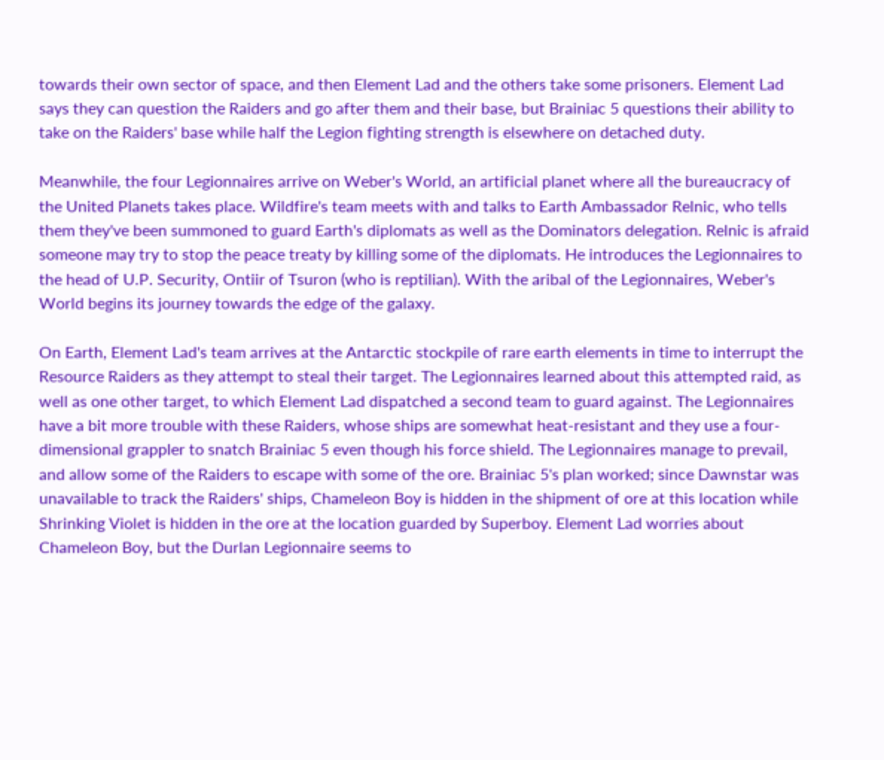towards their own sector of space, and then Element Lad and the others take some prisoners. Element Lad says they can question the Raiders and go after them and their base, but Brainiac 5 questions their ability to take on the Raiders' base while half the Legion fighting strength is elsewhere on detached duty.

Meanwhile, the four Legionnaires arrive on Weber's World, an artificial planet where all the bureaucracy of the United Planets takes place. Wildfire's team meets with and talks to Earth Ambassador Relnic, who tells them they've been summoned to guard Earth's diplomats as well as the Dominators delegation. Relnic is afraid someone may try to stop the peace treaty by killing some of the diplomats. He introduces the Legionnaires to the head of U.P. Security, Ontiir of Tsuron (who is reptilian). With the aribal of the Legionnaires, Weber's World begins its journey towards the edge of the galaxy.

On Earth, Element Lad's team arrives at the Antarctic stockpile of rare earth elements in time to interrupt the Resource Raiders as they attempt to steal their target. The Legionnaires learned about this attempted raid, as well as one other target, to which Element Lad dispatched a second team to guard against. The Legionnaires have a bit more trouble with these Raiders, whose ships are somewhat heat-resistant and they use a four-dimensional grappler to snatch Brainiac 5 even though his force shield. The Legionnaires manage to prevail, and allow some of the Raiders to escape with some of the ore. Brainiac 5's plan worked; since Dawnstar was unavailable to track the Raiders' ships, Chameleon Boy is hidden in the shipment of ore at this location while Shrinking Violet is hidden in the ore at the location guarded by Superboy. Element Lad worries about Chameleon Boy, but the Durlan Legionnaire seems to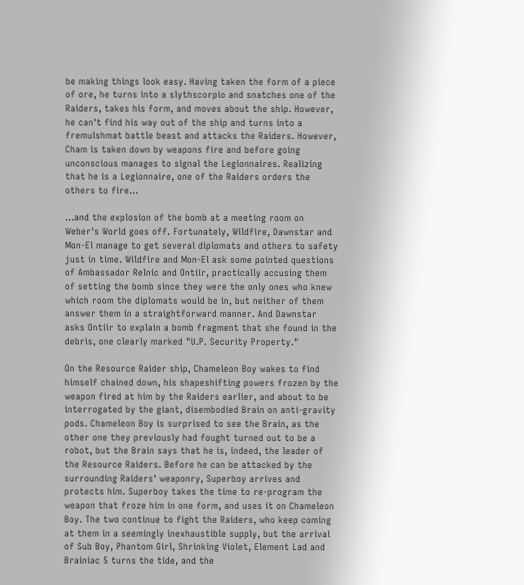be making things look easy. Having taken the form of a piece of ore, he turns into a slythscorpio and snatches one of the Raiders, takes his form, and moves about the ship. However, he can't find his way out of the ship and turns into a fremulshmat battle beast and attacks the Raiders. However, Cham is taken down by weapons fire and before going unconscious manages to signal the Legionnaires. Realizing that he is a Legionnaire, one of the Raiders orders the others to fire...

...and the explosion of the bomb at a meeting room on Weber's World goes off. Fortunately, Wildfire, Dawnstar and Mon-El manage to get several diplomats and others to safety just in time. Wildfire and Mon-El ask some pointed questions of Ambassador Relnic and Ontiir, practically accusing them of setting the bomb since they were the only ones who knew which room the diplomats would be in, but neither of them answer them in a straightforward manner. And Dawnstar asks Ontiir to explain a bomb fragment that she found in the debris, one clearly marked "U.P. Security Property."

On the Resource Raider ship, Chameleon Boy wakes to find himself chained down, his shapeshifting powers frozen by the weapon fired at him by the Raiders earlier, and about to be interrogated by the giant, disembodied Brain on anti-gravity pods. Chameleon Boy is surprised to see the Brain, as the other one they previously had fought turned out to be a robot, but the Brain says that he is, indeed, the leader of the Resource Raiders. Before he can be attacked by the surrounding Raiders' weaponry, Superboy arrives and protects him. Superboy takes the time to re-program the weapon that froze him in one form, and uses it on Chameleon Boy. The two continue to fight the Raiders, who keep coming at them in a seemingly inexhaustible supply, but the arrival of Sub Boy, Phantom Girl, Shrinking Violet, Element Lad and Brainiac 5 turns the tide, and the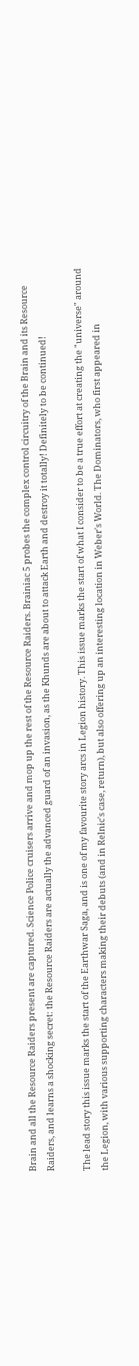Brain and all the Resource Raiders present are captured. Science Police cruisers arrive and mop up the rest of the Resource Raiders. Brainiac 5 probes the complex control circuitry of the Brain and its Resource Raiders, and learns a shocking secret: the Resource Raiders are actually the advanced guard of an invasion, as the Khunds are about to attack Earth and destroy it totally! Definitely to be continued!

The lead story this issue marks the start of the Earthwar Saga, and is one of my favourite story arcs in Legion history. This issue marks the start of what I consider to be a true effort at creating the "universe" around the Legion, with various supporting characters making their debuts (and in Relnic's case, return), but also offering up an interesting location in Weber's World. The Dominators, who first appeared in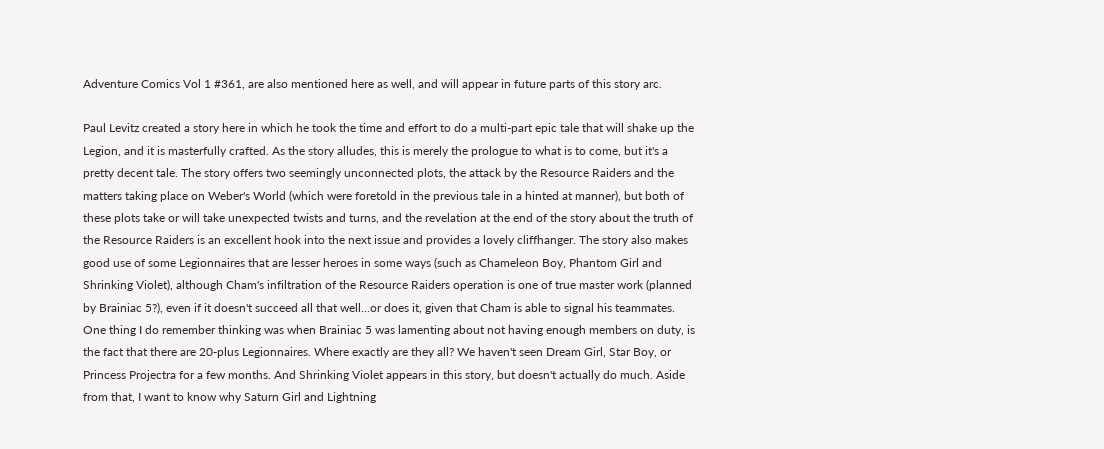Adventure Comics Vol 1 #361, are also mentioned here as well, and will appear in future parts of this story arc.

Paul Levitz created a story here in which he took the time and effort to do a multi-part epic tale that will shake up the Legion, and it is masterfully crafted. As the story alludes, this is merely the prologue to what is to come, but it's a pretty decent tale. The story offers two seemingly unconnected plots, the attack by the Resource Raiders and the matters taking place on Weber's World (which were foretold in the previous tale in a hinted at manner), but both of these plots take or will take unexpected twists and turns, and the revelation at the end of the story about the truth of the Resource Raiders is an excellent hook into the next issue and provides a lovely cliffhanger. The story also makes good use of some Legionnaires that are lesser heroes in some ways (such as Chameleon Boy, Phantom Girl and Shrinking Violet), although Cham's infiltration of the Resource Raiders operation is one of true master work (planned by Brainiac 5?), even if it doesn't succeed all that well...or does it, given that Cham is able to signal his teammates. One thing I do remember thinking was when Brainiac 5 was lamenting about not having enough members on duty, is the fact that there are 20-plus Legionnaires. Where exactly are they all? We haven't seen Dream Girl, Star Boy, or Princess Projectra for a few months. And Shrinking Violet appears in this story, but doesn't actually do much. Aside from that, I want to know why Saturn Girl and Lightning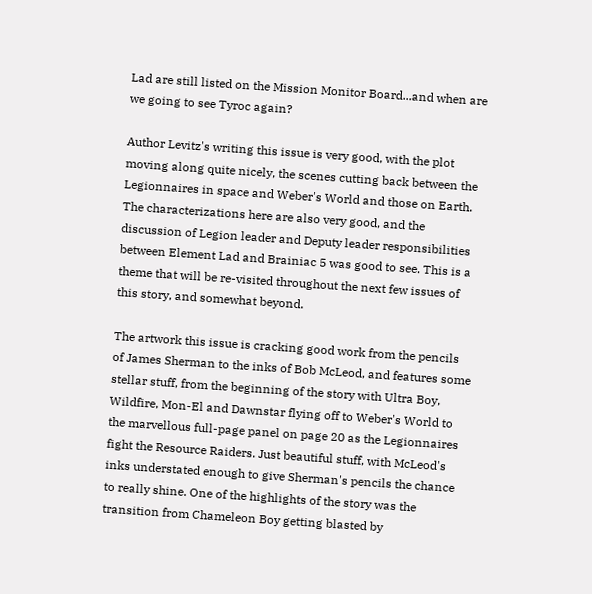Lad are still listed on the Mission Monitor Board...and when are we going to see Tyroc again?

Author Levitz's writing this issue is very good, with the plot moving along quite nicely, the scenes cutting back between the Legionnaires in space and Weber's World and those on Earth. The characterizations here are also very good, and the discussion of Legion leader and Deputy leader responsibilities between Element Lad and Brainiac 5 was good to see. This is a theme that will be re-visited throughout the next few issues of this story, and somewhat beyond.

The artwork this issue is cracking good work from the pencils of James Sherman to the inks of Bob McLeod, and features some stellar stuff, from the beginning of the story with Ultra Boy, Wildfire, Mon-El and Dawnstar flying off to Weber's World to the marvellous full-page panel on page 20 as the Legionnaires fight the Resource Raiders. Just beautiful stuff, with McLeod's inks understated enough to give Sherman's pencils the chance to really shine. One of the highlights of the story was the transition from Chameleon Boy getting blasted by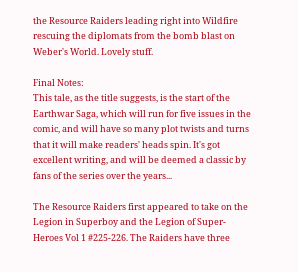the Resource Raiders leading right into Wildfire rescuing the diplomats from the bomb blast on Weber's World. Lovely stuff.

Final Notes:
This tale, as the title suggests, is the start of the Earthwar Saga, which will run for five issues in the comic, and will have so many plot twists and turns that it will make readers' heads spin. It's got excellent writing, and will be deemed a classic by fans of the series over the years...

The Resource Raiders first appeared to take on the Legion in Superboy and the Legion of Super-Heroes Vol 1 #225-226. The Raiders have three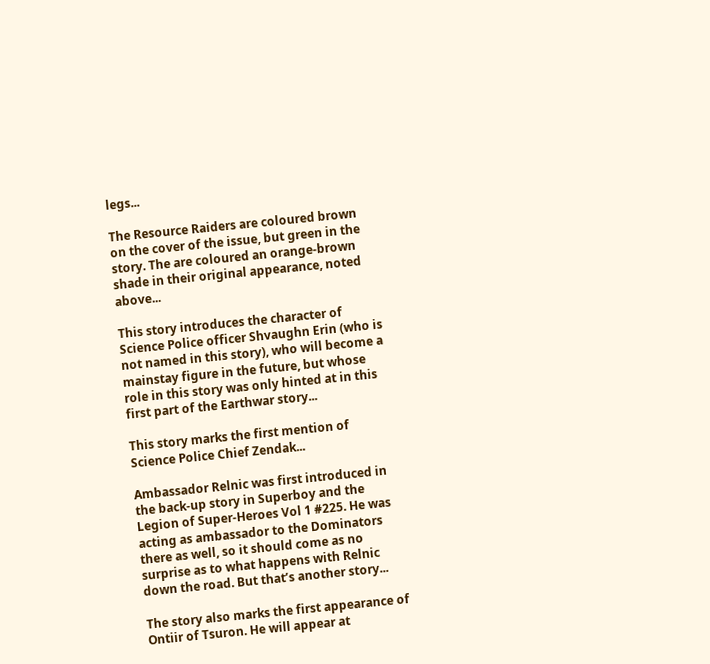legs...

The Resource Raiders are coloured brown on the cover of the issue, but green in the story. The are coloured an orange-brown shade in their original appearance, noted above...

This story introduces the character of Science Police officer Shvaughn Erin (who is not named in this story), who will become a mainstay figure in the future, but whose role in this story was only hinted at in this first part of the Earthwar story...

This story marks the first mention of Science Police Chief Zendak...

Ambassador Relnic was first introduced in the back-up story in Superboy and the Legion of Super-Heroes Vol 1 #225. He was acting as ambassador to the Dominators there as well, so it should come as no surprise as to what happens with Relnic down the road. But that’s another story...

The story also marks the first appearance of Ontiir of Tsuron. He will appear at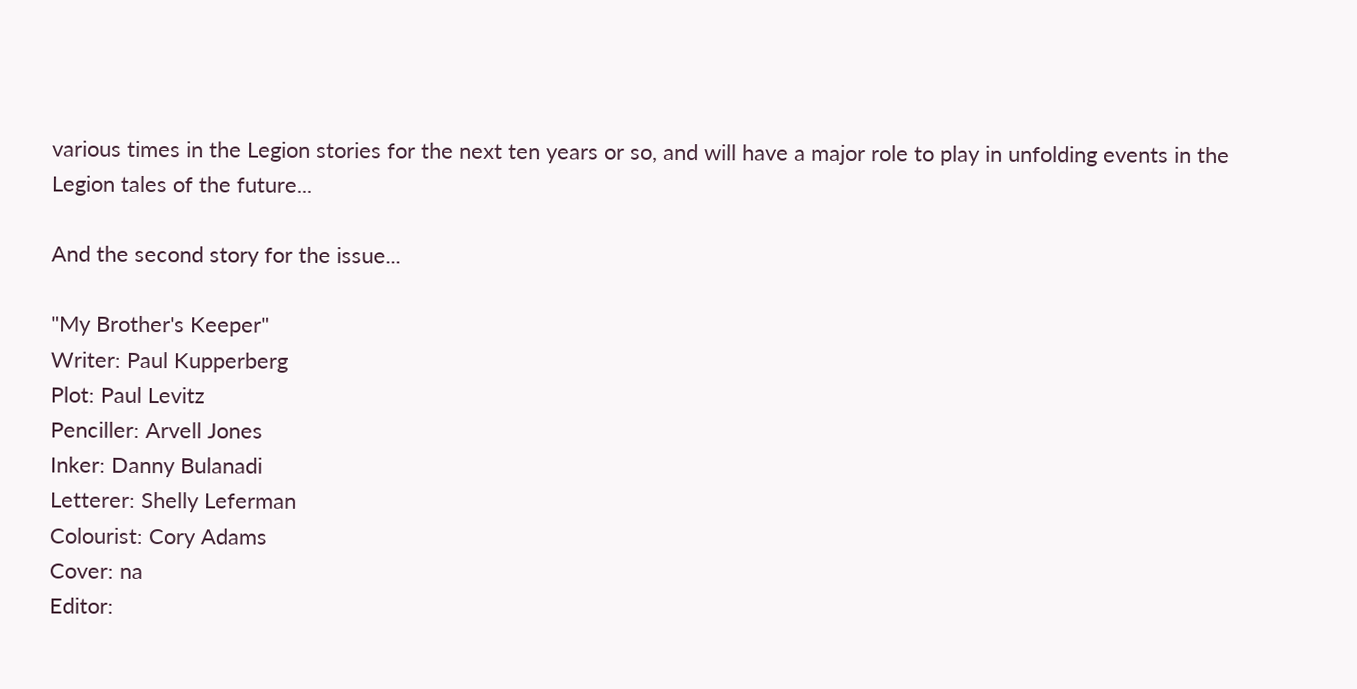various times in the Legion stories for the next ten years or so, and will have a major role to play in unfolding events in the Legion tales of the future...

And the second story for the issue...

"My Brother's Keeper"
Writer: Paul Kupperberg
Plot: Paul Levitz
Penciller: Arvell Jones
Inker: Danny Bulanadi
Letterer: Shelly Leferman
Colourist: Cory Adams
Cover: na
Editor: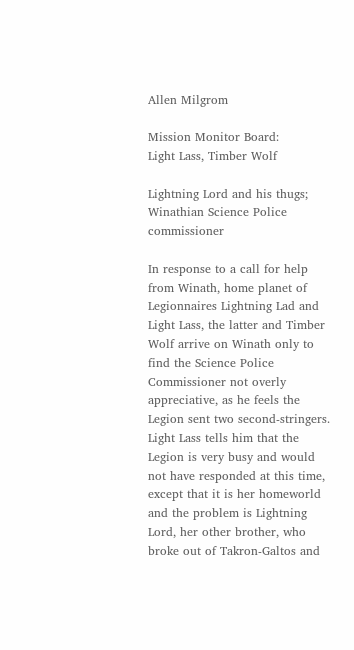Allen Milgrom

Mission Monitor Board:
Light Lass, Timber Wolf

Lightning Lord and his thugs; Winathian Science Police commissioner

In response to a call for help from Winath, home planet of Legionnaires Lightning Lad and Light Lass, the latter and Timber Wolf arrive on Winath only to find the Science Police Commissioner not overly appreciative, as he feels the Legion sent two second-stringers. Light Lass tells him that the Legion is very busy and would not have responded at this time, except that it is her homeworld and the problem is Lightning Lord, her other brother, who broke out of Takron-Galtos and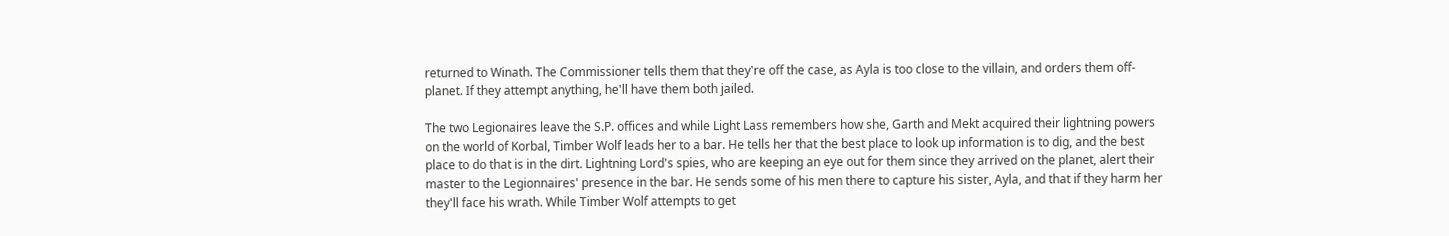returned to Winath. The Commissioner tells them that they're off the case, as Ayla is too close to the villain, and orders them off-planet. If they attempt anything, he'll have them both jailed.

The two Legionaires leave the S.P. offices and while Light Lass remembers how she, Garth and Mekt acquired their lightning powers on the world of Korbal, Timber Wolf leads her to a bar. He tells her that the best place to look up information is to dig, and the best place to do that is in the dirt. Lightning Lord's spies, who are keeping an eye out for them since they arrived on the planet, alert their master to the Legionnaires' presence in the bar. He sends some of his men there to capture his sister, Ayla, and that if they harm her they'll face his wrath. While Timber Wolf attempts to get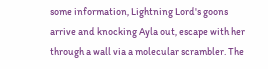some information, Lightning Lord's goons arrive and knocking Ayla out, escape with her through a wall via a molecular scrambler. The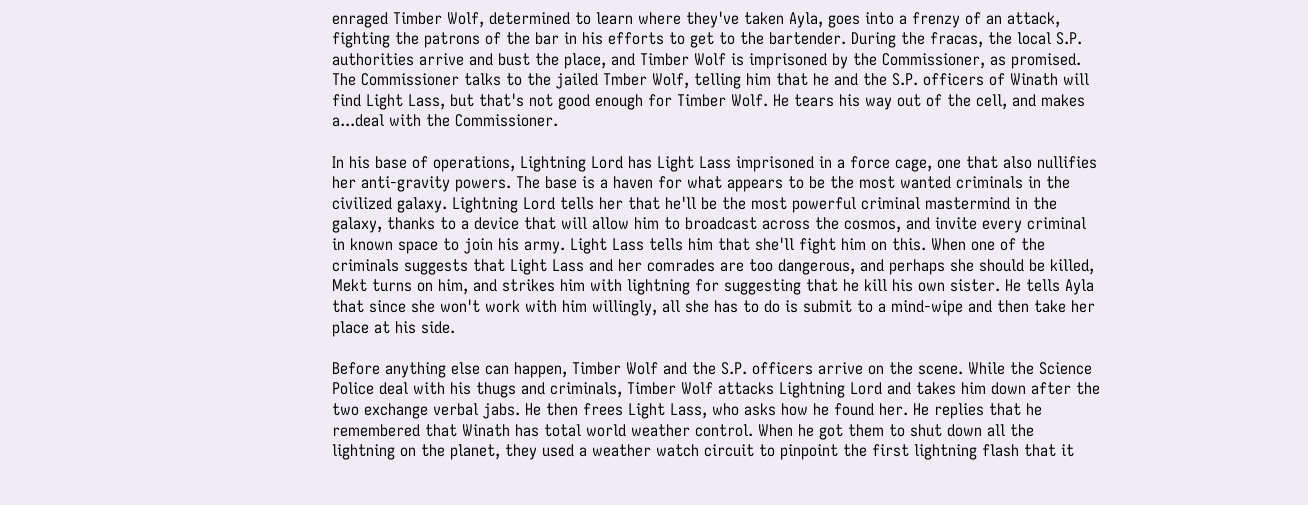enraged Timber Wolf, determined to learn where they've taken Ayla, goes into a frenzy of an attack, fighting the patrons of the bar in his efforts to get to the bartender. During the fracas, the local S.P. authorities arrive and bust the place, and Timber Wolf is imprisoned by the Commissioner, as promised. The Commissioner talks to the jailed Tmber Wolf, telling him that he and the S.P. officers of Winath will find Light Lass, but that's not good enough for Timber Wolf. He tears his way out of the cell, and makes a...deal with the Commissioner.

In his base of operations, Lightning Lord has Light Lass imprisoned in a force cage, one that also nullifies her anti-gravity powers. The base is a haven for what appears to be the most wanted criminals in the civilized galaxy. Lightning Lord tells her that he'll be the most powerful criminal mastermind in the galaxy, thanks to a device that will allow him to broadcast across the cosmos, and invite every criminal in known space to join his army. Light Lass tells him that she'll fight him on this. When one of the criminals suggests that Light Lass and her comrades are too dangerous, and perhaps she should be killed, Mekt turns on him, and strikes him with lightning for suggesting that he kill his own sister. He tells Ayla that since she won't work with him willingly, all she has to do is submit to a mind-wipe and then take her place at his side.

Before anything else can happen, Timber Wolf and the S.P. officers arrive on the scene. While the Science Police deal with his thugs and criminals, Timber Wolf attacks Lightning Lord and takes him down after the two exchange verbal jabs. He then frees Light Lass, who asks how he found her. He replies that he remembered that Winath has total world weather control. When he got them to shut down all the lightning on the planet, they used a weather watch circuit to pinpoint the first lightning flash that it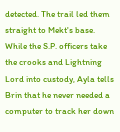detected. The trail led them straight to Mekt's base. While the S.P. officers take the crooks and Lightning Lord into custody, Ayla tells Brin that he never needed a computer to track her down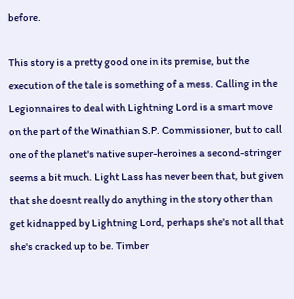before.

This story is a pretty good one in its premise, but the execution of the tale is something of a mess. Calling in the Legionnaires to deal with Lightning Lord is a smart move on the part of the Winathian S.P. Commissioner, but to call one of the planet's native super-heroines a second-stringer seems a bit much. Light Lass has never been that, but given that she doesnt really do anything in the story other than get kidnapped by Lightning Lord, perhaps she's not all that she's cracked up to be. Timber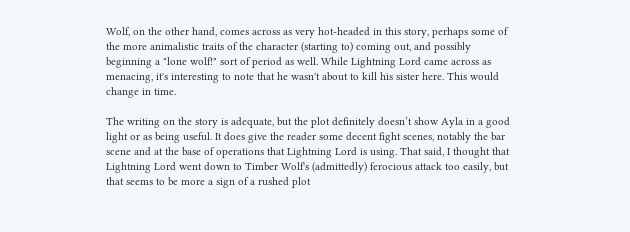Wolf, on the other hand, comes across as very hot-headed in this story, perhaps some of the more animalistic traits of the character (starting to) coming out, and possibly beginning a "lone wolf!" sort of period as well. While Lightning Lord came across as menacing, it's interesting to note that he wasn't about to kill his sister here. This would change in time.

The writing on the story is adequate, but the plot definitely doesn’t show Ayla in a good light or as being useful. It does give the reader some decent fight scenes, notably the bar scene and at the base of operations that Lightning Lord is using. That said, I thought that Lightning Lord went down to Timber Wolf's (admittedly) ferocious attack too easily, but that seems to be more a sign of a rushed plot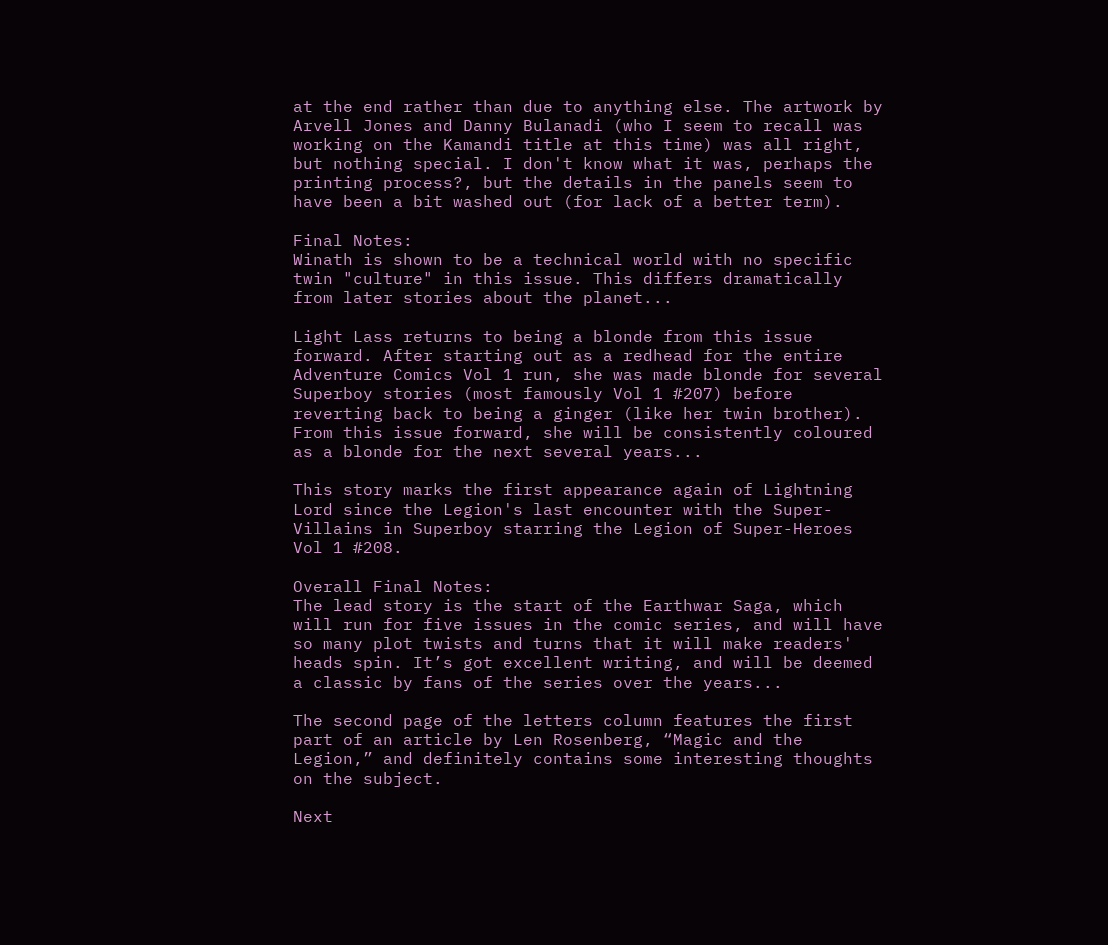at the end rather than due to anything else. The artwork by Arvell Jones and Danny Bulanadi (who I seem to recall was working on the Kamandi title at this time) was all right, but nothing special. I don't know what it was, perhaps the printing process?, but the details in the panels seem to have been a bit washed out (for lack of a better term).

Final Notes:
Winath is shown to be a technical world with no specific twin "culture" in this issue. This differs dramatically from later stories about the planet...

Light Lass returns to being a blonde from this issue forward. After starting out as a redhead for the entire Adventure Comics Vol 1 run, she was made blonde for several Superboy stories (most famously Vol 1 #207) before reverting back to being a ginger (like her twin brother). From this issue forward, she will be consistently coloured as a blonde for the next several years...

This story marks the first appearance again of Lightning Lord since the Legion's last encounter with the Super-Villains in Superboy starring the Legion of Super-Heroes Vol 1 #208.

Overall Final Notes:
The lead story is the start of the Earthwar Saga, which will run for five issues in the comic series, and will have so many plot twists and turns that it will make readers' heads spin. It’s got excellent writing, and will be deemed a classic by fans of the series over the years...

The second page of the letters column features the first part of an article by Len Rosenberg, “Magic and the Legion,” and definitely contains some interesting thoughts on the subject.

Next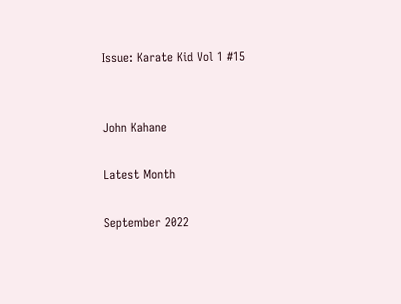Issue: Karate Kid Vol 1 #15


John Kahane

Latest Month

September 2022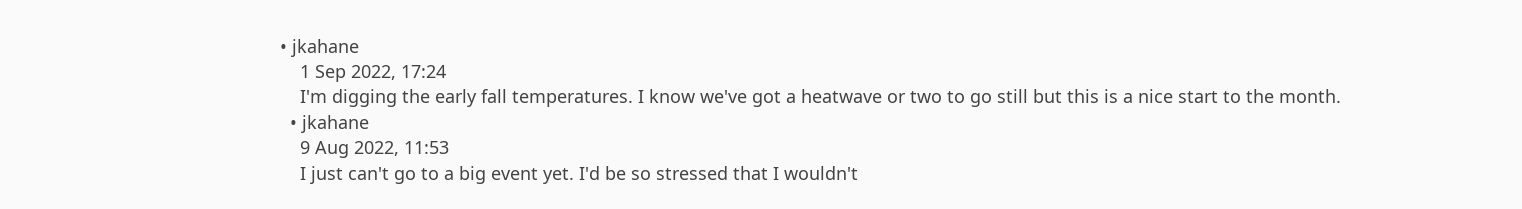• jkahane
    1 Sep 2022, 17:24
    I'm digging the early fall temperatures. I know we've got a heatwave or two to go still but this is a nice start to the month.
  • jkahane
    9 Aug 2022, 11:53
    I just can't go to a big event yet. I'd be so stressed that I wouldn't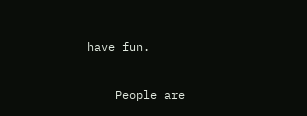have fun.

    People are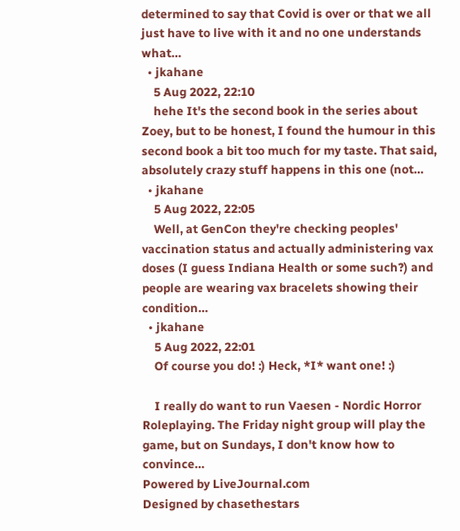determined to say that Covid is over or that we all just have to live with it and no one understands what…
  • jkahane
    5 Aug 2022, 22:10
    hehe It's the second book in the series about Zoey, but to be honest, I found the humour in this second book a bit too much for my taste. That said, absolutely crazy stuff happens in this one (not…
  • jkahane
    5 Aug 2022, 22:05
    Well, at GenCon they're checking peoples' vaccination status and actually administering vax doses (I guess Indiana Health or some such?) and people are wearing vax bracelets showing their condition…
  • jkahane
    5 Aug 2022, 22:01
    Of course you do! :) Heck, *I* want one! :)

    I really do want to run Vaesen - Nordic Horror Roleplaying. The Friday night group will play the game, but on Sundays, I don't know how to convince…
Powered by LiveJournal.com
Designed by chasethestars